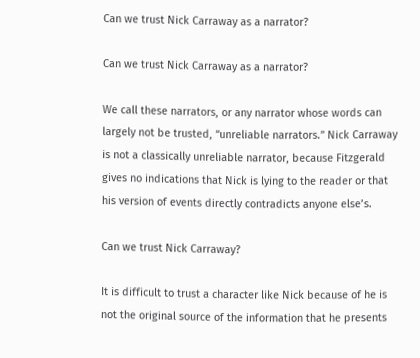Can we trust Nick Carraway as a narrator?

Can we trust Nick Carraway as a narrator?

We call these narrators, or any narrator whose words can largely not be trusted, “unreliable narrators.” Nick Carraway is not a classically unreliable narrator, because Fitzgerald gives no indications that Nick is lying to the reader or that his version of events directly contradicts anyone else’s.

Can we trust Nick Carraway?

It is difficult to trust a character like Nick because of he is not the original source of the information that he presents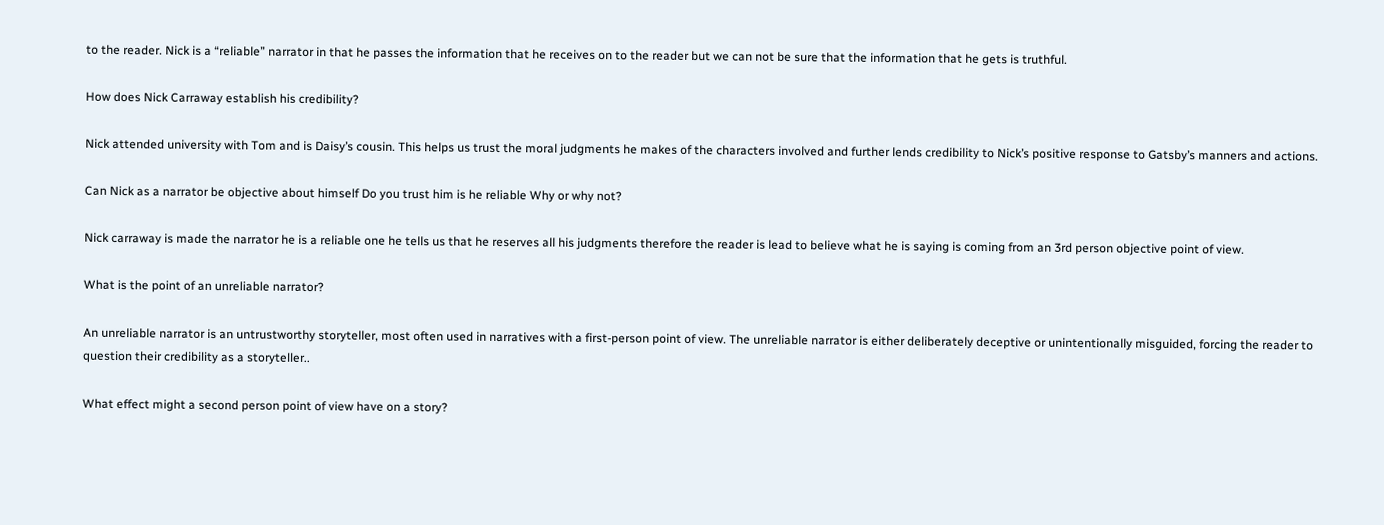to the reader. Nick is a “reliable” narrator in that he passes the information that he receives on to the reader but we can not be sure that the information that he gets is truthful.

How does Nick Carraway establish his credibility?

Nick attended university with Tom and is Daisy’s cousin. This helps us trust the moral judgments he makes of the characters involved and further lends credibility to Nick’s positive response to Gatsby’s manners and actions.

Can Nick as a narrator be objective about himself Do you trust him is he reliable Why or why not?

Nick carraway is made the narrator he is a reliable one he tells us that he reserves all his judgments therefore the reader is lead to believe what he is saying is coming from an 3rd person objective point of view.

What is the point of an unreliable narrator?

An unreliable narrator is an untrustworthy storyteller, most often used in narratives with a first-person point of view. The unreliable narrator is either deliberately deceptive or unintentionally misguided, forcing the reader to question their credibility as a storyteller..

What effect might a second person point of view have on a story?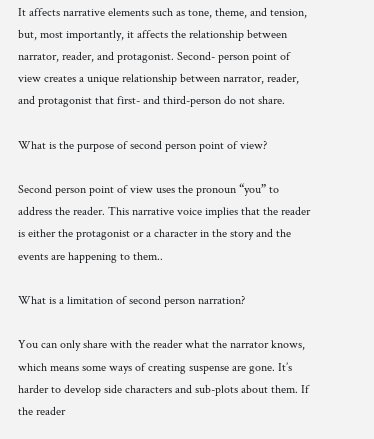It affects narrative elements such as tone, theme, and tension, but, most importantly, it affects the relationship between narrator, reader, and protagonist. Second- person point of view creates a unique relationship between narrator, reader, and protagonist that first- and third-person do not share.

What is the purpose of second person point of view?

Second person point of view uses the pronoun “you” to address the reader. This narrative voice implies that the reader is either the protagonist or a character in the story and the events are happening to them..

What is a limitation of second person narration?

You can only share with the reader what the narrator knows, which means some ways of creating suspense are gone. It’s harder to develop side characters and sub-plots about them. If the reader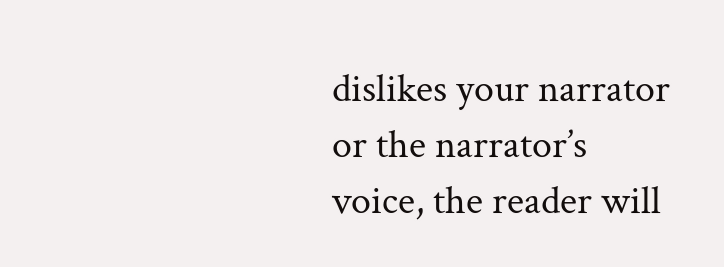dislikes your narrator or the narrator’s voice, the reader will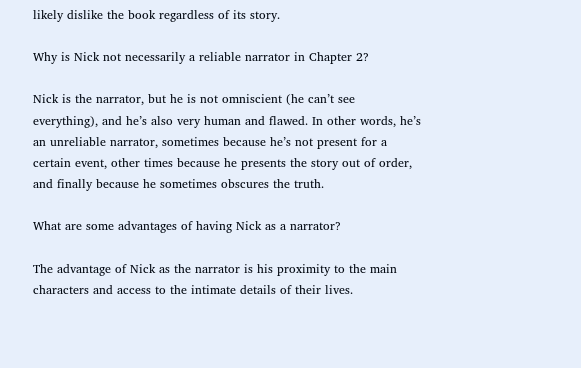likely dislike the book regardless of its story.

Why is Nick not necessarily a reliable narrator in Chapter 2?

Nick is the narrator, but he is not omniscient (he can’t see everything), and he’s also very human and flawed. In other words, he’s an unreliable narrator, sometimes because he’s not present for a certain event, other times because he presents the story out of order, and finally because he sometimes obscures the truth.

What are some advantages of having Nick as a narrator?

The advantage of Nick as the narrator is his proximity to the main characters and access to the intimate details of their lives.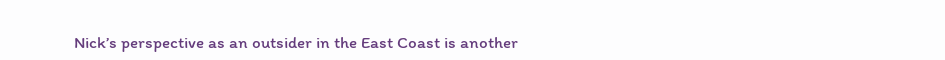Nick’s perspective as an outsider in the East Coast is another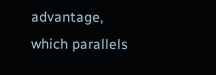advantage, which parallels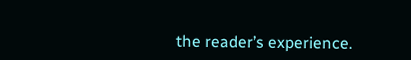the reader’s experience.